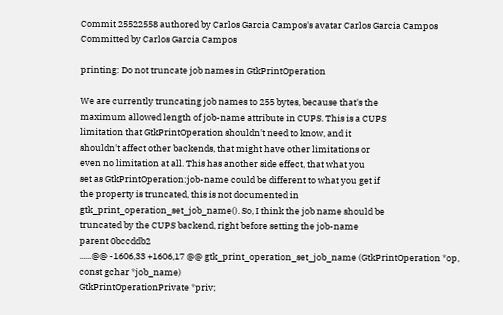Commit 25522558 authored by Carlos Garcia Campos's avatar Carlos Garcia Campos Committed by Carlos Garcia Campos

printing: Do not truncate job names in GtkPrintOperation

We are currently truncating job names to 255 bytes, because that's the
maximum allowed length of job-name attribute in CUPS. This is a CUPS
limitation that GtkPrintOperation shouldn't need to know, and it
shouldn't affect other backends, that might have other limitations or
even no limitation at all. This has another side effect, that what you
set as GtkPrintOperation:job-name could be different to what you get if
the property is truncated, this is not documented in
gtk_print_operation_set_job_name(). So, I think the job name should be
truncated by the CUPS backend, right before setting the job-name
parent 0bccddb2
......@@ -1606,33 +1606,17 @@ gtk_print_operation_set_job_name (GtkPrintOperation *op,
const gchar *job_name)
GtkPrintOperationPrivate *priv;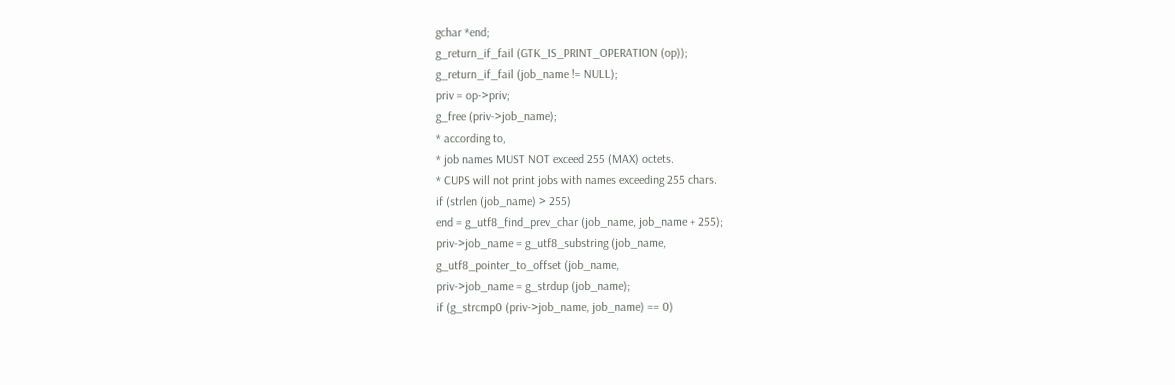gchar *end;
g_return_if_fail (GTK_IS_PRINT_OPERATION (op));
g_return_if_fail (job_name != NULL);
priv = op->priv;
g_free (priv->job_name);
* according to,
* job names MUST NOT exceed 255 (MAX) octets.
* CUPS will not print jobs with names exceeding 255 chars.
if (strlen (job_name) > 255)
end = g_utf8_find_prev_char (job_name, job_name + 255);
priv->job_name = g_utf8_substring (job_name,
g_utf8_pointer_to_offset (job_name,
priv->job_name = g_strdup (job_name);
if (g_strcmp0 (priv->job_name, job_name) == 0)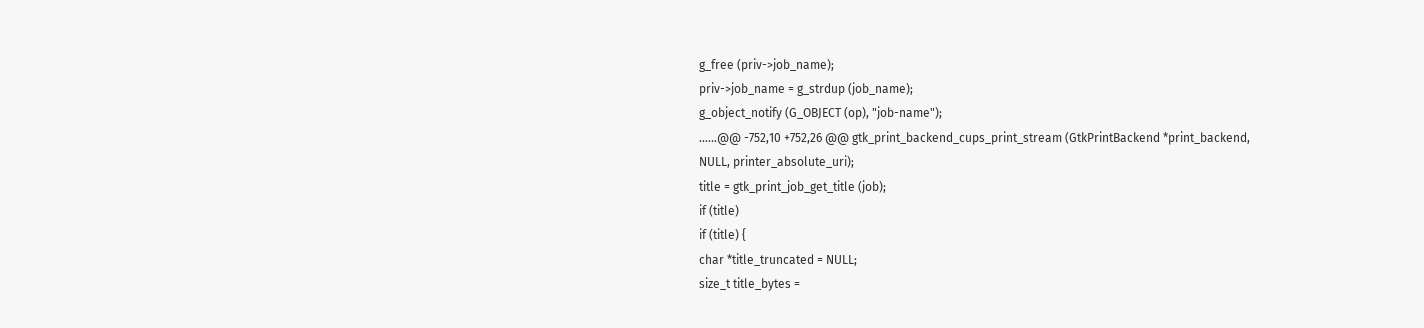g_free (priv->job_name);
priv->job_name = g_strdup (job_name);
g_object_notify (G_OBJECT (op), "job-name");
......@@ -752,10 +752,26 @@ gtk_print_backend_cups_print_stream (GtkPrintBackend *print_backend,
NULL, printer_absolute_uri);
title = gtk_print_job_get_title (job);
if (title)
if (title) {
char *title_truncated = NULL;
size_t title_bytes =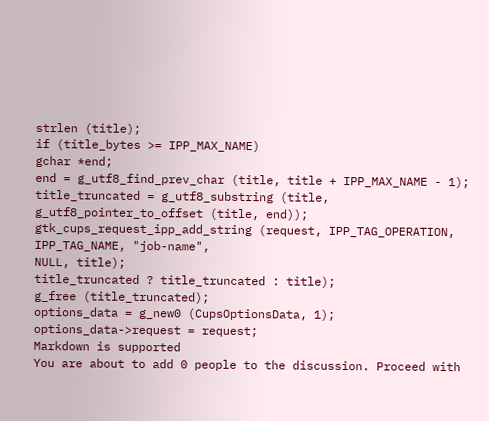strlen (title);
if (title_bytes >= IPP_MAX_NAME)
gchar *end;
end = g_utf8_find_prev_char (title, title + IPP_MAX_NAME - 1);
title_truncated = g_utf8_substring (title,
g_utf8_pointer_to_offset (title, end));
gtk_cups_request_ipp_add_string (request, IPP_TAG_OPERATION,
IPP_TAG_NAME, "job-name",
NULL, title);
title_truncated ? title_truncated : title);
g_free (title_truncated);
options_data = g_new0 (CupsOptionsData, 1);
options_data->request = request;
Markdown is supported
You are about to add 0 people to the discussion. Proceed with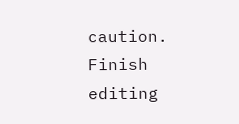caution.
Finish editing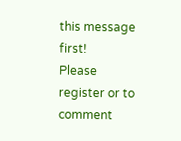this message first!
Please register or to comment